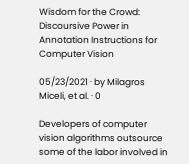Wisdom for the Crowd: Discoursive Power in Annotation Instructions for Computer Vision

05/23/2021 ∙ by Milagros Miceli, et al. ∙ 0

Developers of computer vision algorithms outsource some of the labor involved in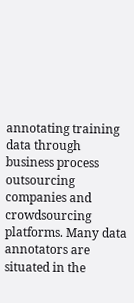annotating training data through business process outsourcing companies and crowdsourcing platforms. Many data annotators are situated in the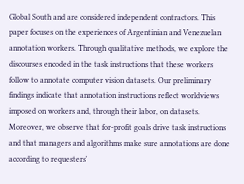Global South and are considered independent contractors. This paper focuses on the experiences of Argentinian and Venezuelan annotation workers. Through qualitative methods, we explore the discourses encoded in the task instructions that these workers follow to annotate computer vision datasets. Our preliminary findings indicate that annotation instructions reflect worldviews imposed on workers and, through their labor, on datasets. Moreover, we observe that for-profit goals drive task instructions and that managers and algorithms make sure annotations are done according to requesters'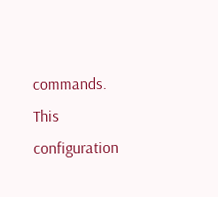commands. This configuration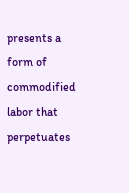presents a form of commodified labor that perpetuates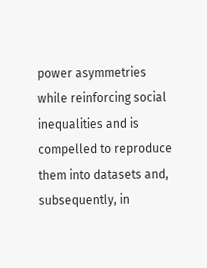power asymmetries while reinforcing social inequalities and is compelled to reproduce them into datasets and, subsequently, in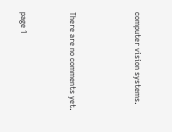computer vision systems.



There are no comments yet.


page 1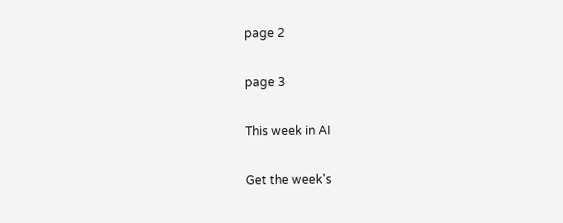page 2

page 3

This week in AI

Get the week's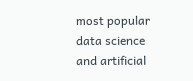most popular data science and artificial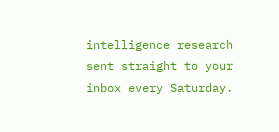intelligence research sent straight to your inbox every Saturday.